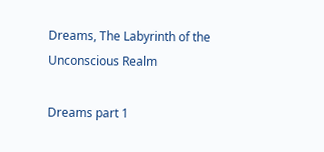Dreams, The Labyrinth of the Unconscious Realm

Dreams part 1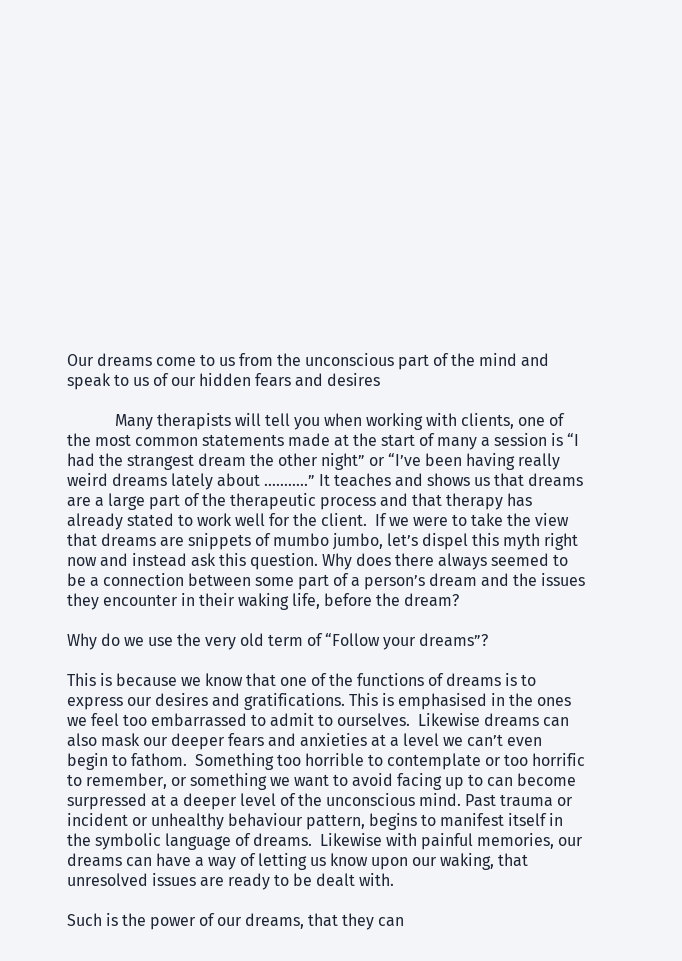Our dreams come to us from the unconscious part of the mind and speak to us of our hidden fears and desires

            Many therapists will tell you when working with clients, one of the most common statements made at the start of many a session is “I had the strangest dream the other night” or “I’ve been having really weird dreams lately about ………..” It teaches and shows us that dreams are a large part of the therapeutic process and that therapy has already stated to work well for the client.  If we were to take the view that dreams are snippets of mumbo jumbo, let’s dispel this myth right now and instead ask this question. Why does there always seemed to be a connection between some part of a person’s dream and the issues they encounter in their waking life, before the dream?

Why do we use the very old term of “Follow your dreams”?

This is because we know that one of the functions of dreams is to express our desires and gratifications. This is emphasised in the ones we feel too embarrassed to admit to ourselves.  Likewise dreams can also mask our deeper fears and anxieties at a level we can’t even begin to fathom.  Something too horrible to contemplate or too horrific to remember, or something we want to avoid facing up to can become surpressed at a deeper level of the unconscious mind. Past trauma or incident or unhealthy behaviour pattern, begins to manifest itself in the symbolic language of dreams.  Likewise with painful memories, our dreams can have a way of letting us know upon our waking, that unresolved issues are ready to be dealt with.

Such is the power of our dreams, that they can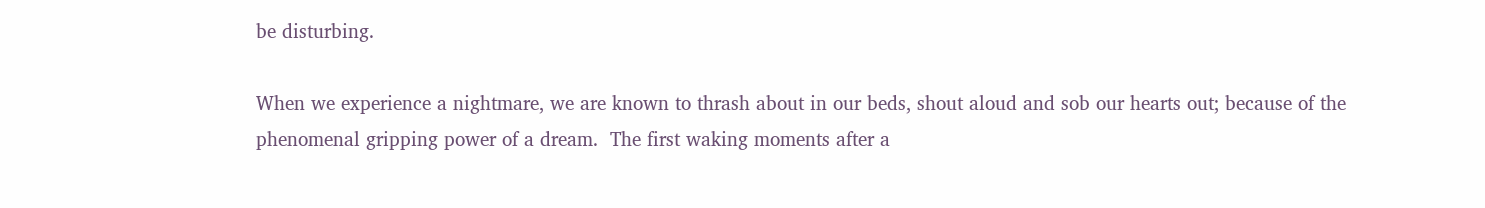be disturbing.

When we experience a nightmare, we are known to thrash about in our beds, shout aloud and sob our hearts out; because of the phenomenal gripping power of a dream.  The first waking moments after a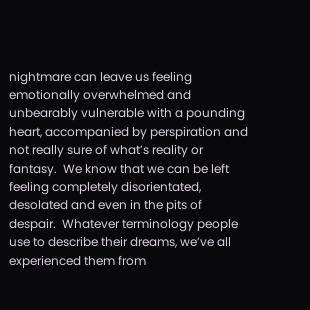nightmare can leave us feeling emotionally overwhelmed and unbearably vulnerable with a pounding heart, accompanied by perspiration and not really sure of what’s reality or fantasy.  We know that we can be left feeling completely disorientated, desolated and even in the pits of despair.  Whatever terminology people use to describe their dreams, we’ve all experienced them from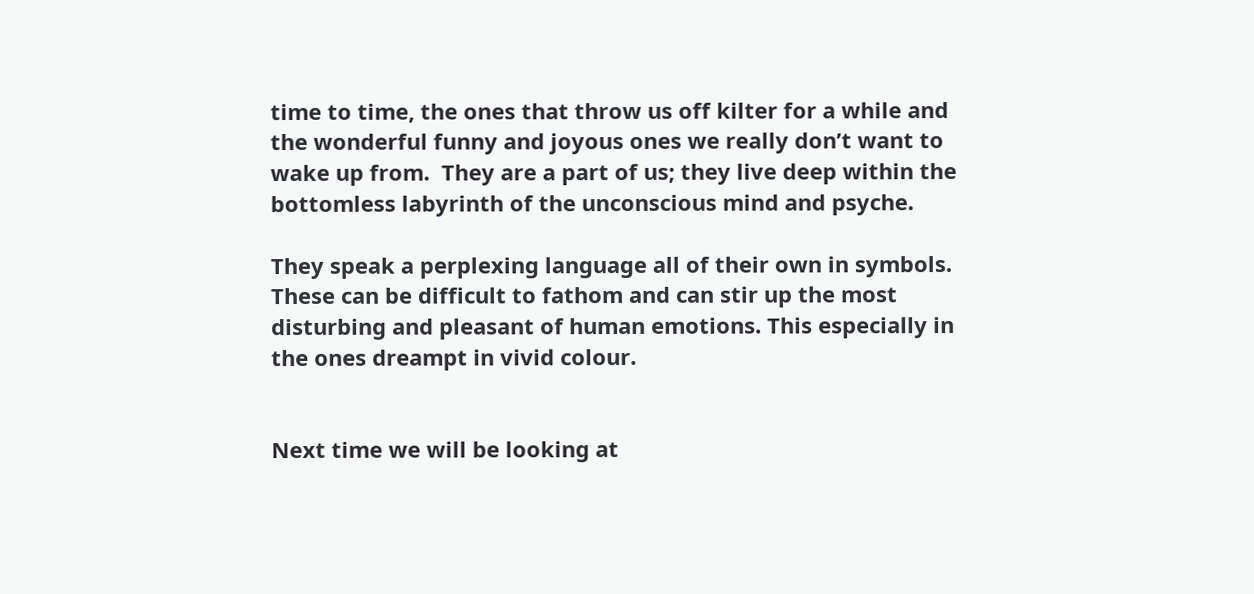time to time, the ones that throw us off kilter for a while and the wonderful funny and joyous ones we really don’t want to wake up from.  They are a part of us; they live deep within the bottomless labyrinth of the unconscious mind and psyche.

They speak a perplexing language all of their own in symbols. These can be difficult to fathom and can stir up the most disturbing and pleasant of human emotions. This especially in the ones dreampt in vivid colour.


Next time we will be looking at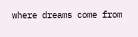where dreams come from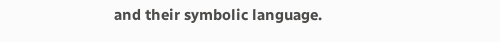and their symbolic language.